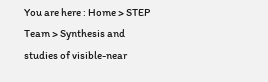You are here : Home > STEP Team > Synthesis and studies of visible-near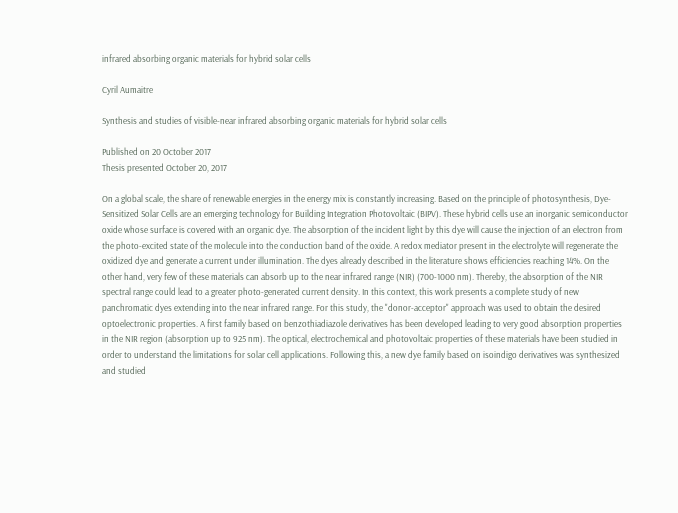infrared absorbing organic materials for hybrid solar cells

Cyril Aumaitre

Synthesis and studies of visible-near infrared absorbing organic materials for hybrid solar cells

Published on 20 October 2017
Thesis presented October 20, 2017

On a global scale, the share of renewable energies in the energy mix is constantly increasing. Based on the principle of photosynthesis, Dye-Sensitized Solar Cells are an emerging technology for Building Integration Photovoltaic (BIPV). These hybrid cells use an inorganic semiconductor oxide whose surface is covered with an organic dye. The absorption of the incident light by this dye will cause the injection of an electron from the photo-excited state of the molecule into the conduction band of the oxide. A redox mediator present in the electrolyte will regenerate the oxidized dye and generate a current under illumination. The dyes already described in the literature shows efficiencies reaching 14%. On the other hand, very few of these materials can absorb up to the near infrared range (NIR) (700-1000 nm). Thereby, the absorption of the NIR spectral range could lead to a greater photo-generated current density. In this context, this work presents a complete study of new panchromatic dyes extending into the near infrared range. For this study, the "donor-acceptor" approach was used to obtain the desired optoelectronic properties. A first family based on benzothiadiazole derivatives has been developed leading to very good absorption properties in the NIR region (absorption up to 925 nm). The optical, electrochemical and photovoltaic properties of these materials have been studied in order to understand the limitations for solar cell applications. Following this, a new dye family based on isoindigo derivatives was synthesized and studied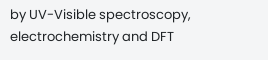by UV-Visible spectroscopy, electrochemistry and DFT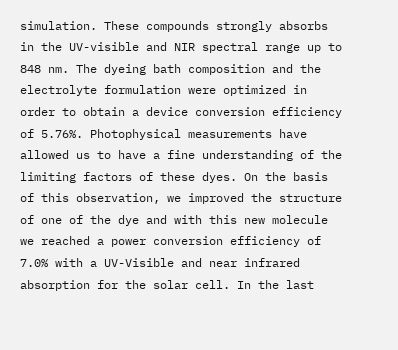simulation. These compounds strongly absorbs in the UV-visible and NIR spectral range up to 848 nm. The dyeing bath composition and the electrolyte formulation were optimized in order to obtain a device conversion efficiency of 5.76%. Photophysical measurements have allowed us to have a fine understanding of the limiting factors of these dyes. On the basis of this observation, we improved the structure of one of the dye and with this new molecule we reached a power conversion efficiency of 7.0% with a UV-Visible and near infrared absorption for the solar cell. In the last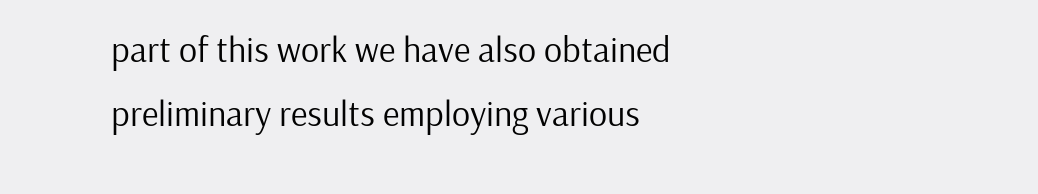part of this work we have also obtained preliminary results employing various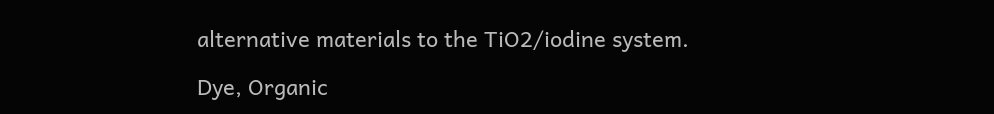alternative materials to the TiO2/iodine system.

Dye, Organic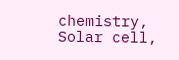chemistry, Solar cell,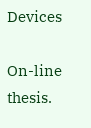Devices

On-line thesis.